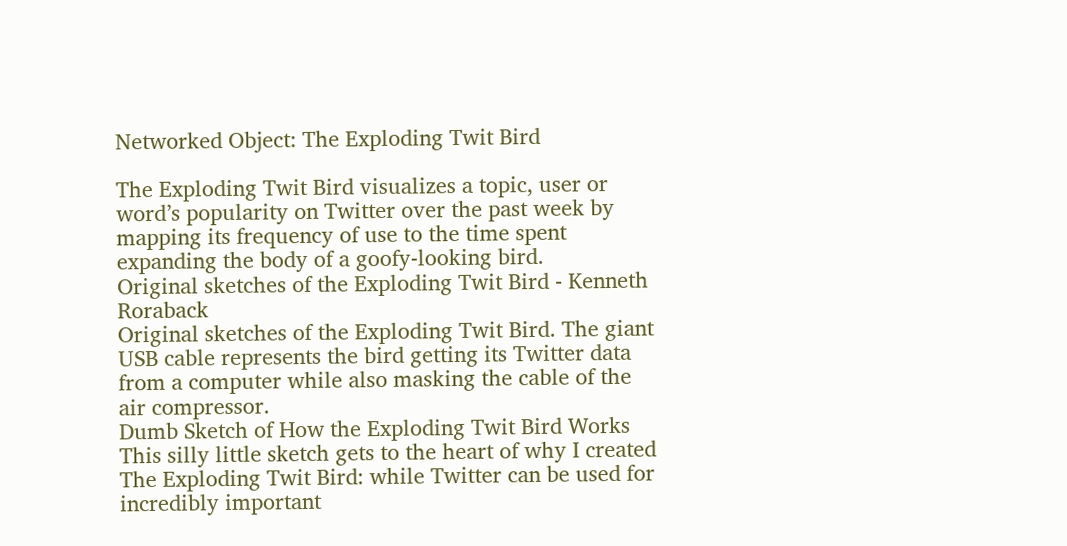Networked Object: The Exploding Twit Bird

The Exploding Twit Bird visualizes a topic, user or word’s popularity on Twitter over the past week by mapping its frequency of use to the time spent expanding the body of a goofy-looking bird.
Original sketches of the Exploding Twit Bird - Kenneth Roraback
Original sketches of the Exploding Twit Bird. The giant USB cable represents the bird getting its Twitter data from a computer while also masking the cable of the air compressor.
Dumb Sketch of How the Exploding Twit Bird Works
This silly little sketch gets to the heart of why I created The Exploding Twit Bird: while Twitter can be used for incredibly important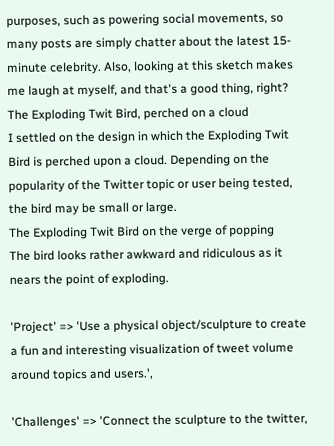purposes, such as powering social movements, so many posts are simply chatter about the latest 15-minute celebrity. Also, looking at this sketch makes me laugh at myself, and that's a good thing, right?
The Exploding Twit Bird, perched on a cloud
I settled on the design in which the Exploding Twit Bird is perched upon a cloud. Depending on the popularity of the Twitter topic or user being tested, the bird may be small or large.
The Exploding Twit Bird on the verge of popping
The bird looks rather awkward and ridiculous as it nears the point of exploding.

'Project' => 'Use a physical object/sculpture to create a fun and interesting visualization of tweet volume around topics and users.',

'Challenges' => 'Connect the sculpture to the twitter,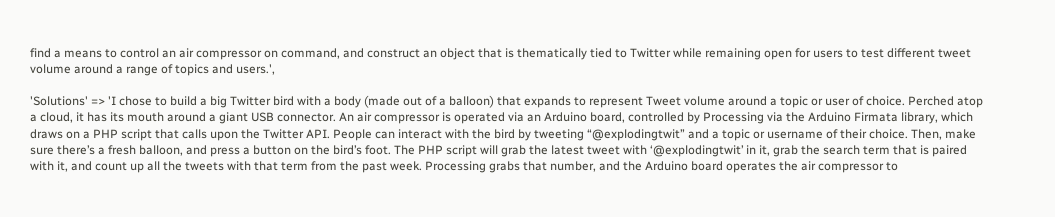find a means to control an air compressor on command, and construct an object that is thematically tied to Twitter while remaining open for users to test different tweet volume around a range of topics and users.',

'Solutions' => 'I chose to build a big Twitter bird with a body (made out of a balloon) that expands to represent Tweet volume around a topic or user of choice. Perched atop a cloud, it has its mouth around a giant USB connector. An air compressor is operated via an Arduino board, controlled by Processing via the Arduino Firmata library, which draws on a PHP script that calls upon the Twitter API. People can interact with the bird by tweeting “@explodingtwit” and a topic or username of their choice. Then, make sure there’s a fresh balloon, and press a button on the bird’s foot. The PHP script will grab the latest tweet with ‘@explodingtwit’ in it, grab the search term that is paired with it, and count up all the tweets with that term from the past week. Processing grabs that number, and the Arduino board operates the air compressor to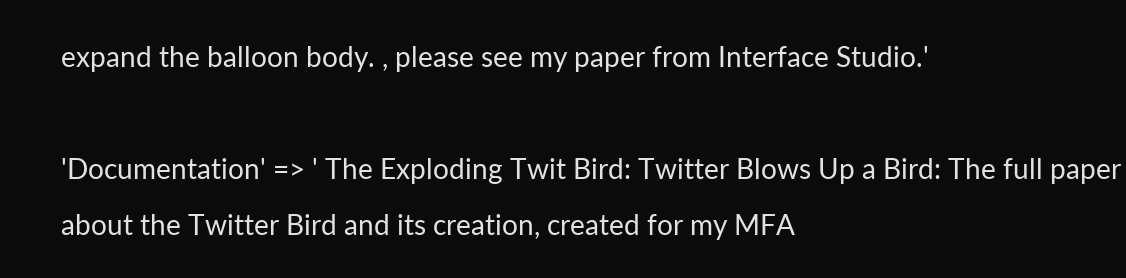expand the balloon body. , please see my paper from Interface Studio.'

'Documentation' => ' The Exploding Twit Bird: Twitter Blows Up a Bird: The full paper about the Twitter Bird and its creation, created for my MFA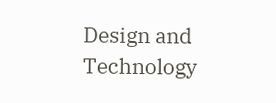Design and Technology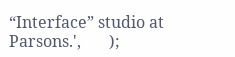“Interface” studio at Parsons.',       );